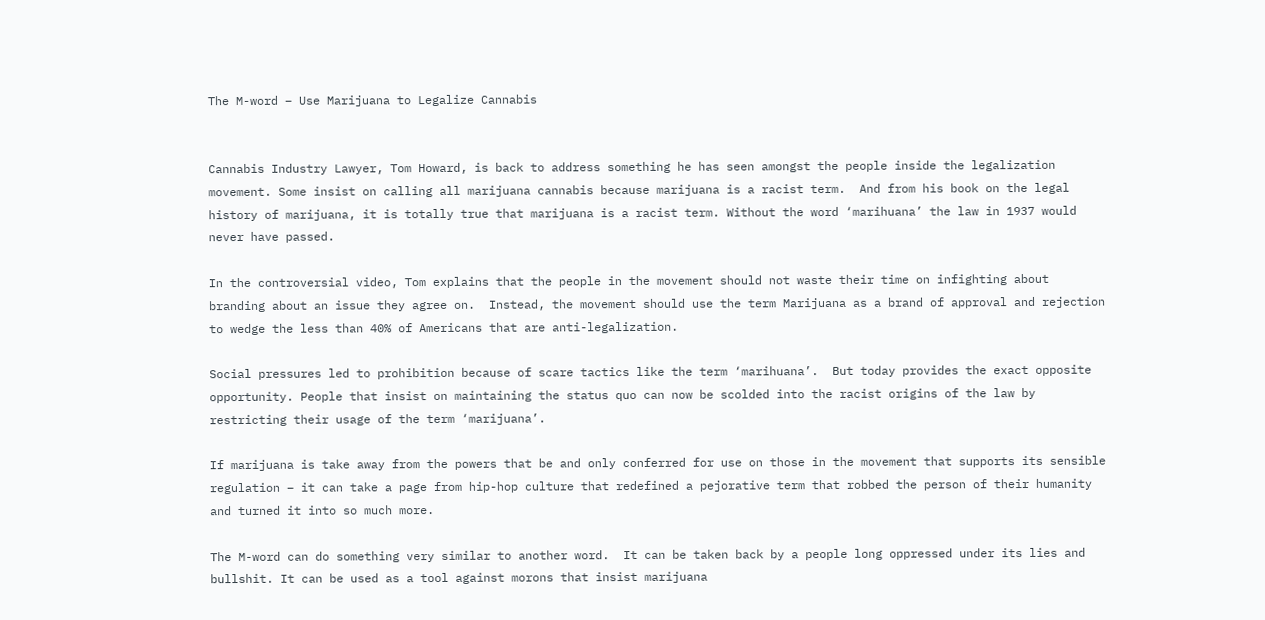The M-word – Use Marijuana to Legalize Cannabis


Cannabis Industry Lawyer, Tom Howard, is back to address something he has seen amongst the people inside the legalization movement. Some insist on calling all marijuana cannabis because marijuana is a racist term.  And from his book on the legal history of marijuana, it is totally true that marijuana is a racist term. Without the word ‘marihuana’ the law in 1937 would never have passed.

In the controversial video, Tom explains that the people in the movement should not waste their time on infighting about branding about an issue they agree on.  Instead, the movement should use the term Marijuana as a brand of approval and rejection to wedge the less than 40% of Americans that are anti-legalization.

Social pressures led to prohibition because of scare tactics like the term ‘marihuana’.  But today provides the exact opposite opportunity. People that insist on maintaining the status quo can now be scolded into the racist origins of the law by restricting their usage of the term ‘marijuana’.

If marijuana is take away from the powers that be and only conferred for use on those in the movement that supports its sensible regulation – it can take a page from hip-hop culture that redefined a pejorative term that robbed the person of their humanity and turned it into so much more.

The M-word can do something very similar to another word.  It can be taken back by a people long oppressed under its lies and bullshit. It can be used as a tool against morons that insist marijuana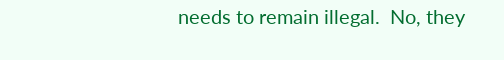needs to remain illegal.  No, they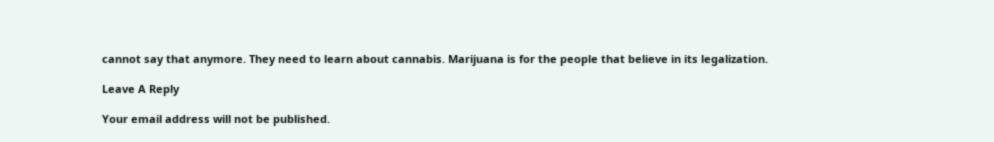cannot say that anymore. They need to learn about cannabis. Marijuana is for the people that believe in its legalization.

Leave A Reply

Your email address will not be published.